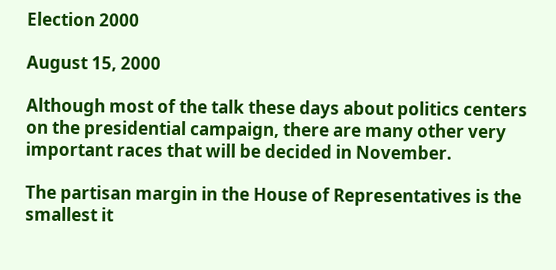Election 2000

August 15, 2000

Although most of the talk these days about politics centers on the presidential campaign, there are many other very important races that will be decided in November.

The partisan margin in the House of Representatives is the smallest it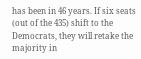has been in 46 years. If six seats (out of the 435) shift to the Democrats, they will retake the majority in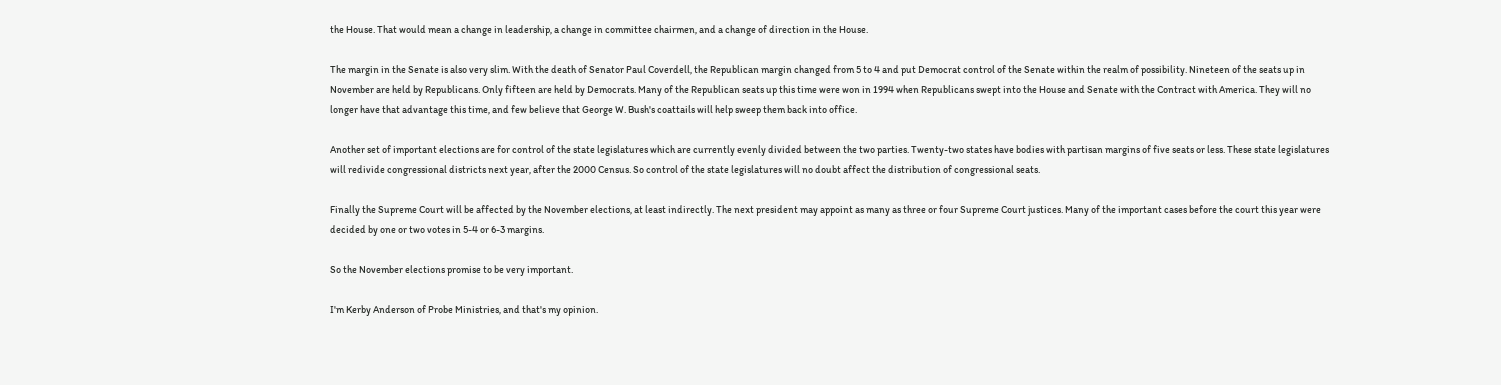the House. That would mean a change in leadership, a change in committee chairmen, and a change of direction in the House.

The margin in the Senate is also very slim. With the death of Senator Paul Coverdell, the Republican margin changed from 5 to 4 and put Democrat control of the Senate within the realm of possibility. Nineteen of the seats up in November are held by Republicans. Only fifteen are held by Democrats. Many of the Republican seats up this time were won in 1994 when Republicans swept into the House and Senate with the Contract with America. They will no longer have that advantage this time, and few believe that George W. Bush's coattails will help sweep them back into office.

Another set of important elections are for control of the state legislatures which are currently evenly divided between the two parties. Twenty-two states have bodies with partisan margins of five seats or less. These state legislatures will redivide congressional districts next year, after the 2000 Census. So control of the state legislatures will no doubt affect the distribution of congressional seats.

Finally the Supreme Court will be affected by the November elections, at least indirectly. The next president may appoint as many as three or four Supreme Court justices. Many of the important cases before the court this year were decided by one or two votes in 5-4 or 6-3 margins.

So the November elections promise to be very important.

I'm Kerby Anderson of Probe Ministries, and that's my opinion.